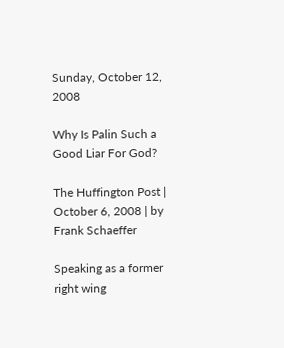Sunday, October 12, 2008

Why Is Palin Such a Good Liar For God?

The Huffington Post | October 6, 2008 | by Frank Schaeffer

Speaking as a former right wing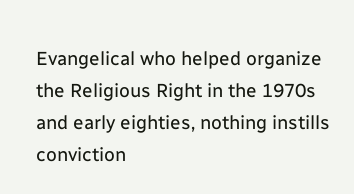Evangelical who helped organize the Religious Right in the 1970s and early eighties, nothing instills conviction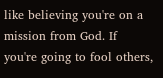like believing you're on a mission from God. If you're going to fool others,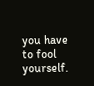you have to fool yourself.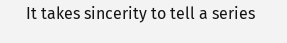It takes sincerity to tell a series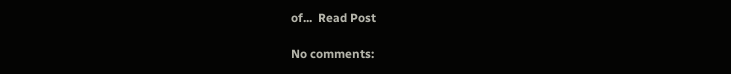of...  Read Post

No comments: